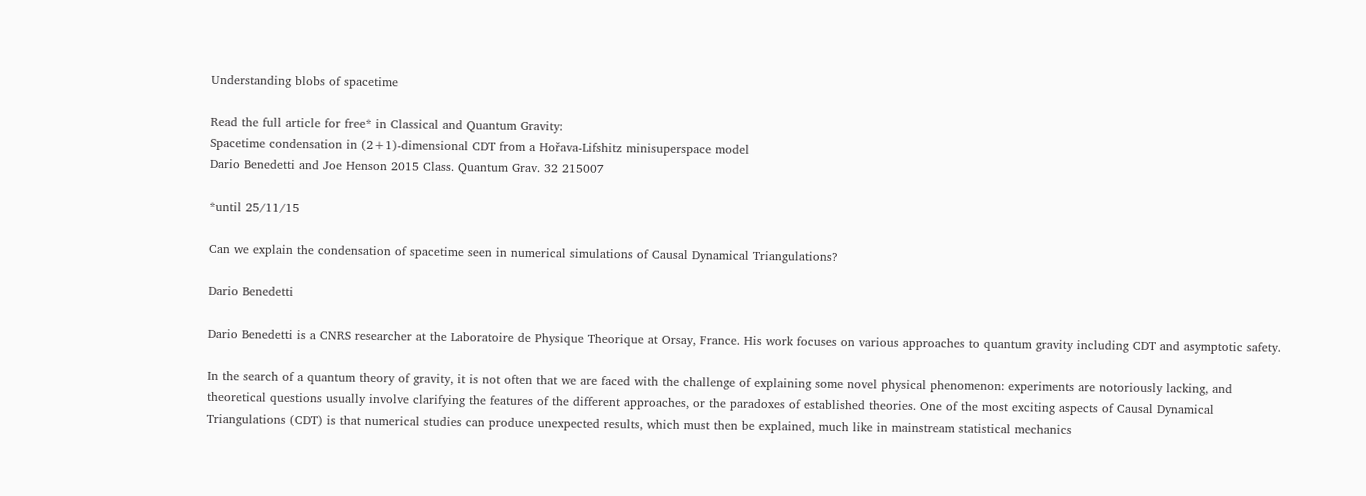Understanding blobs of spacetime

Read the full article for free* in Classical and Quantum Gravity:
Spacetime condensation in (2+1)-dimensional CDT from a Hořava-Lifshitz minisuperspace model
Dario Benedetti and Joe Henson 2015 Class. Quantum Grav. 32 215007

*until 25/11/15

Can we explain the condensation of spacetime seen in numerical simulations of Causal Dynamical Triangulations?

Dario Benedetti

Dario Benedetti is a CNRS researcher at the Laboratoire de Physique Theorique at Orsay, France. His work focuses on various approaches to quantum gravity including CDT and asymptotic safety.

In the search of a quantum theory of gravity, it is not often that we are faced with the challenge of explaining some novel physical phenomenon: experiments are notoriously lacking, and theoretical questions usually involve clarifying the features of the different approaches, or the paradoxes of established theories. One of the most exciting aspects of Causal Dynamical Triangulations (CDT) is that numerical studies can produce unexpected results, which must then be explained, much like in mainstream statistical mechanics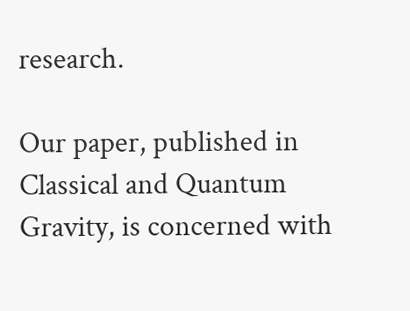research.

Our paper, published in Classical and Quantum Gravity, is concerned with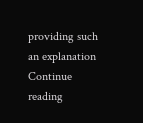providing such an explanation Continue reading